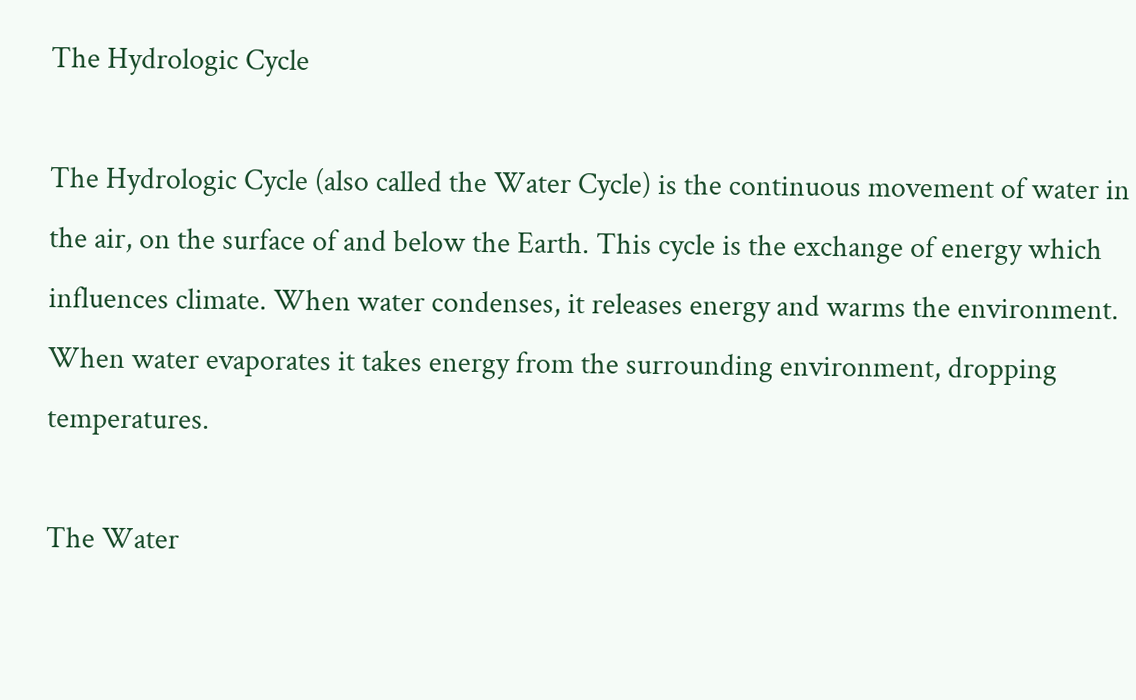The Hydrologic Cycle

The Hydrologic Cycle (also called the Water Cycle) is the continuous movement of water in the air, on the surface of and below the Earth. This cycle is the exchange of energy which influences climate. When water condenses, it releases energy and warms the environment. When water evaporates it takes energy from the surrounding environment, dropping temperatures.

The Water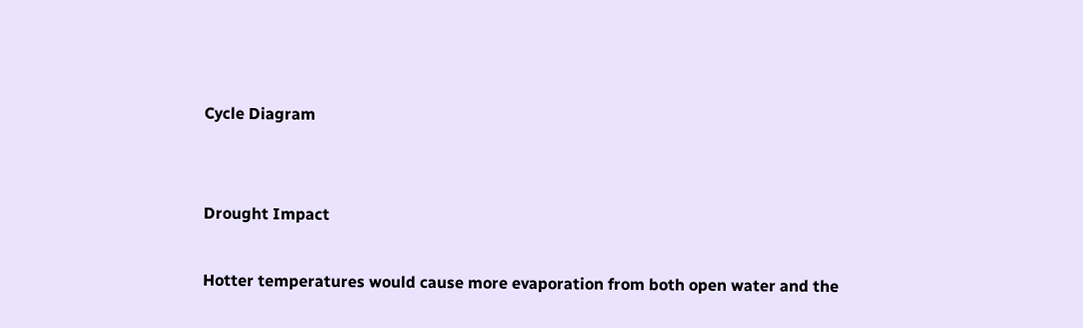Cycle Diagram


Drought Impact

Hotter temperatures would cause more evaporation from both open water and the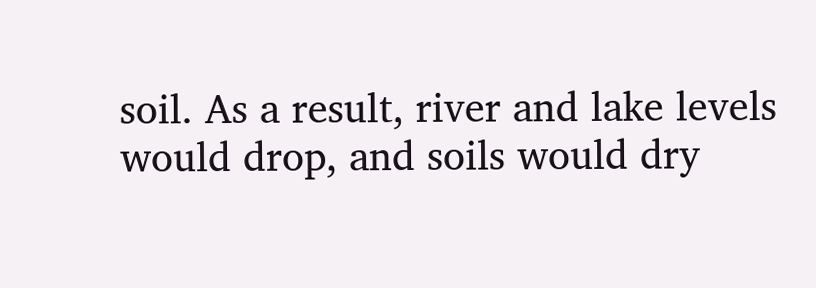soil. As a result, river and lake levels would drop, and soils would dry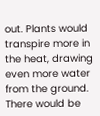out. Plants would transpire more in the heat, drawing even more water from the ground. There would be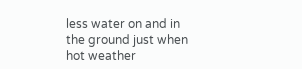less water on and in the ground just when hot weather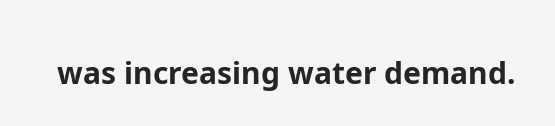was increasing water demand.